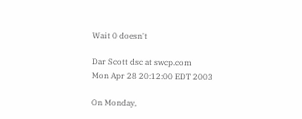Wait 0 doesn't

Dar Scott dsc at swcp.com
Mon Apr 28 20:12:00 EDT 2003

On Monday,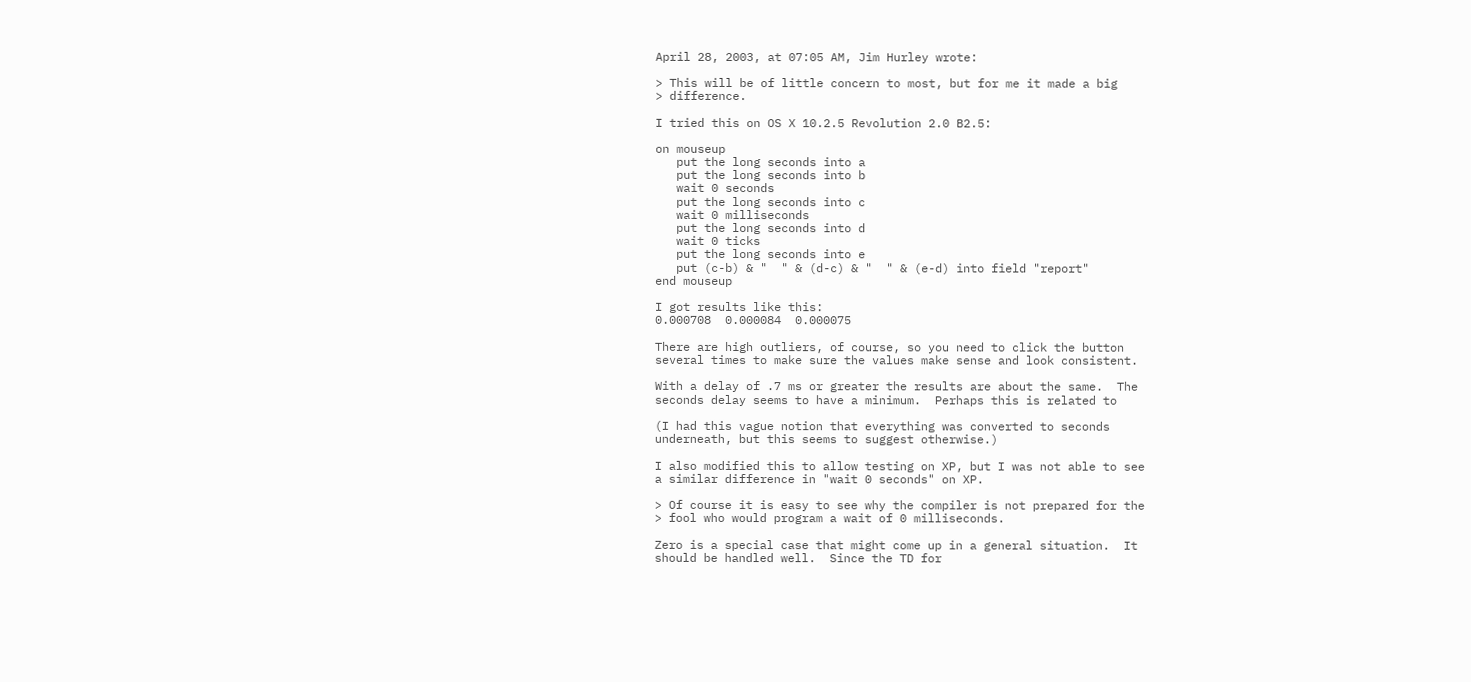April 28, 2003, at 07:05 AM, Jim Hurley wrote:

> This will be of little concern to most, but for me it made a big
> difference.

I tried this on OS X 10.2.5 Revolution 2.0 B2.5:

on mouseup
   put the long seconds into a
   put the long seconds into b
   wait 0 seconds
   put the long seconds into c
   wait 0 milliseconds
   put the long seconds into d
   wait 0 ticks
   put the long seconds into e
   put (c-b) & "  " & (d-c) & "  " & (e-d) into field "report"
end mouseup

I got results like this:
0.000708  0.000084  0.000075

There are high outliers, of course, so you need to click the button
several times to make sure the values make sense and look consistent.

With a delay of .7 ms or greater the results are about the same.  The
seconds delay seems to have a minimum.  Perhaps this is related to

(I had this vague notion that everything was converted to seconds
underneath, but this seems to suggest otherwise.)

I also modified this to allow testing on XP, but I was not able to see
a similar difference in "wait 0 seconds" on XP.

> Of course it is easy to see why the compiler is not prepared for the
> fool who would program a wait of 0 milliseconds.

Zero is a special case that might come up in a general situation.  It
should be handled well.  Since the TD for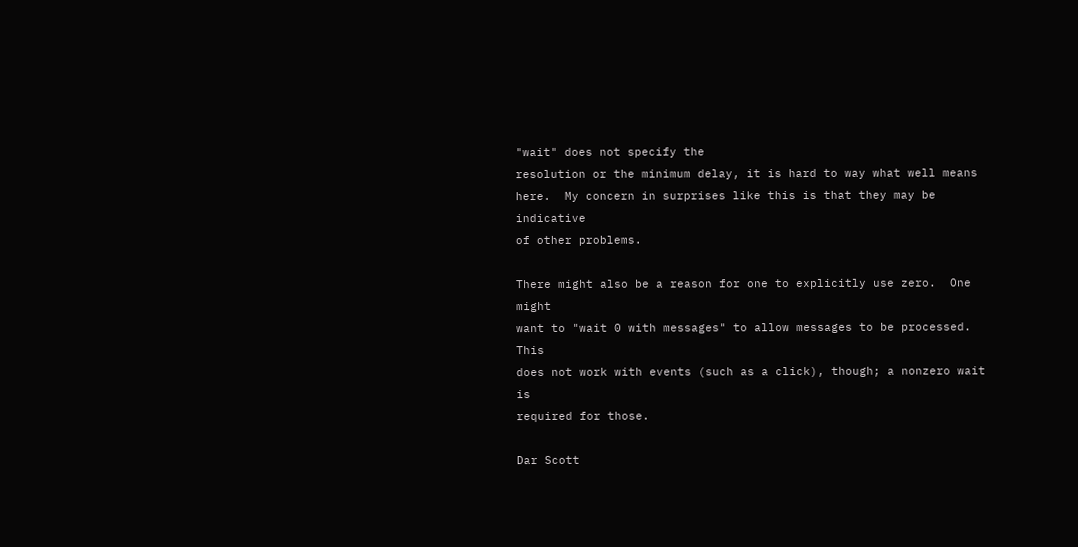"wait" does not specify the
resolution or the minimum delay, it is hard to way what well means
here.  My concern in surprises like this is that they may be indicative
of other problems.

There might also be a reason for one to explicitly use zero.  One might
want to "wait 0 with messages" to allow messages to be processed.  This
does not work with events (such as a click), though; a nonzero wait is
required for those.

Dar Scott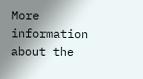More information about the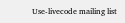Use-livecode mailing list